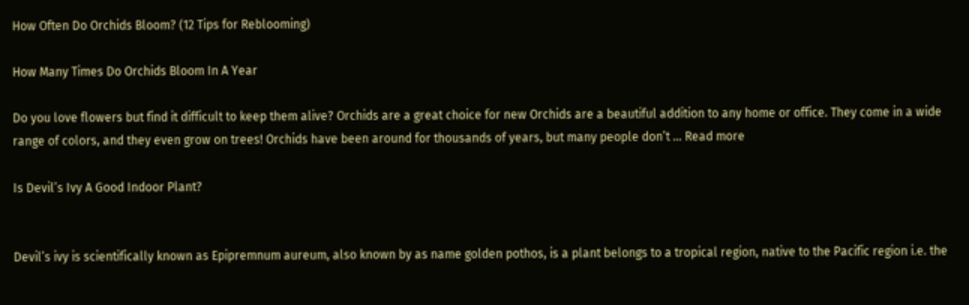How Often Do Orchids Bloom? (12 Tips for Reblooming)

How Many Times Do Orchids Bloom In A Year

Do you love flowers but find it difficult to keep them alive? Orchids are a great choice for new Orchids are a beautiful addition to any home or office. They come in a wide range of colors, and they even grow on trees! Orchids have been around for thousands of years, but many people don’t … Read more

Is Devil’s Ivy A Good Indoor Plant?


Devil’s ivy is scientifically known as Epipremnum aureum, also known by as name golden pothos, is a plant belongs to a tropical region, native to the Pacific region i.e. the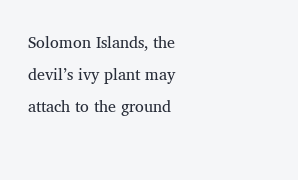Solomon Islands, the devil’s ivy plant may attach to the ground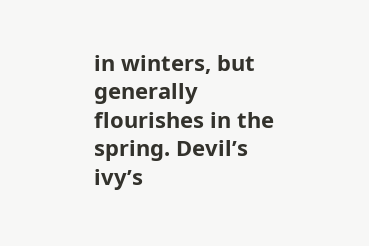in winters, but generally flourishes in the spring. Devil’s ivy’s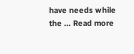have needs while the … Read more